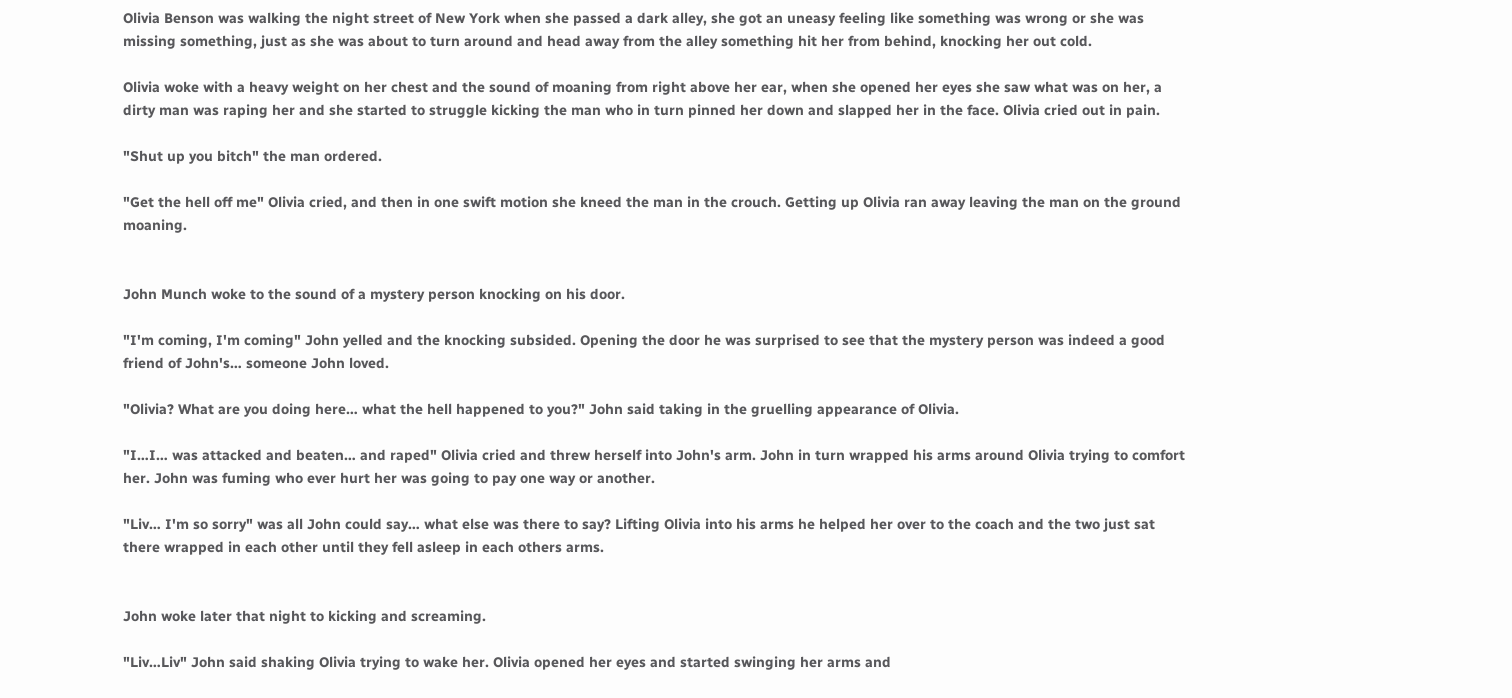Olivia Benson was walking the night street of New York when she passed a dark alley, she got an uneasy feeling like something was wrong or she was missing something, just as she was about to turn around and head away from the alley something hit her from behind, knocking her out cold.

Olivia woke with a heavy weight on her chest and the sound of moaning from right above her ear, when she opened her eyes she saw what was on her, a dirty man was raping her and she started to struggle kicking the man who in turn pinned her down and slapped her in the face. Olivia cried out in pain.

"Shut up you bitch" the man ordered.

"Get the hell off me" Olivia cried, and then in one swift motion she kneed the man in the crouch. Getting up Olivia ran away leaving the man on the ground moaning.


John Munch woke to the sound of a mystery person knocking on his door.

"I'm coming, I'm coming" John yelled and the knocking subsided. Opening the door he was surprised to see that the mystery person was indeed a good friend of John's… someone John loved.

"Olivia? What are you doing here… what the hell happened to you?" John said taking in the gruelling appearance of Olivia.

"I…I… was attacked and beaten… and raped" Olivia cried and threw herself into John's arm. John in turn wrapped his arms around Olivia trying to comfort her. John was fuming who ever hurt her was going to pay one way or another.

"Liv… I'm so sorry" was all John could say… what else was there to say? Lifting Olivia into his arms he helped her over to the coach and the two just sat there wrapped in each other until they fell asleep in each others arms.


John woke later that night to kicking and screaming.

"Liv…Liv" John said shaking Olivia trying to wake her. Olivia opened her eyes and started swinging her arms and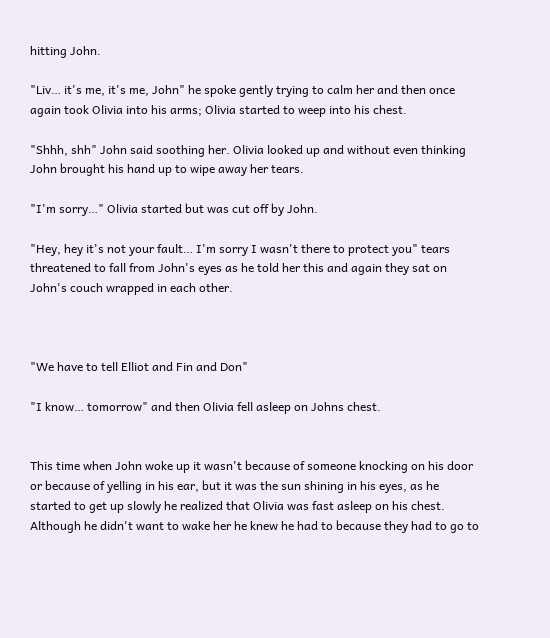hitting John.

"Liv… it's me, it's me, John" he spoke gently trying to calm her and then once again took Olivia into his arms; Olivia started to weep into his chest.

"Shhh, shh" John said soothing her. Olivia looked up and without even thinking John brought his hand up to wipe away her tears.

"I'm sorry…" Olivia started but was cut off by John.

"Hey, hey it's not your fault… I'm sorry I wasn't there to protect you" tears threatened to fall from John's eyes as he told her this and again they sat on John's couch wrapped in each other.



"We have to tell Elliot and Fin and Don"

"I know… tomorrow" and then Olivia fell asleep on Johns chest.


This time when John woke up it wasn't because of someone knocking on his door or because of yelling in his ear, but it was the sun shining in his eyes, as he started to get up slowly he realized that Olivia was fast asleep on his chest. Although he didn't want to wake her he knew he had to because they had to go to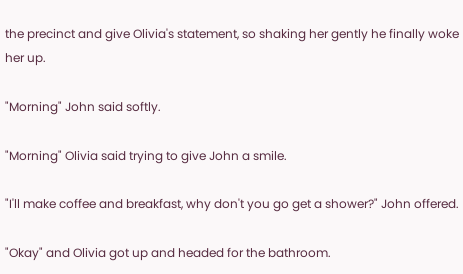the precinct and give Olivia's statement, so shaking her gently he finally woke her up.

"Morning" John said softly.

"Morning" Olivia said trying to give John a smile.

"I'll make coffee and breakfast, why don't you go get a shower?" John offered.

"Okay" and Olivia got up and headed for the bathroom.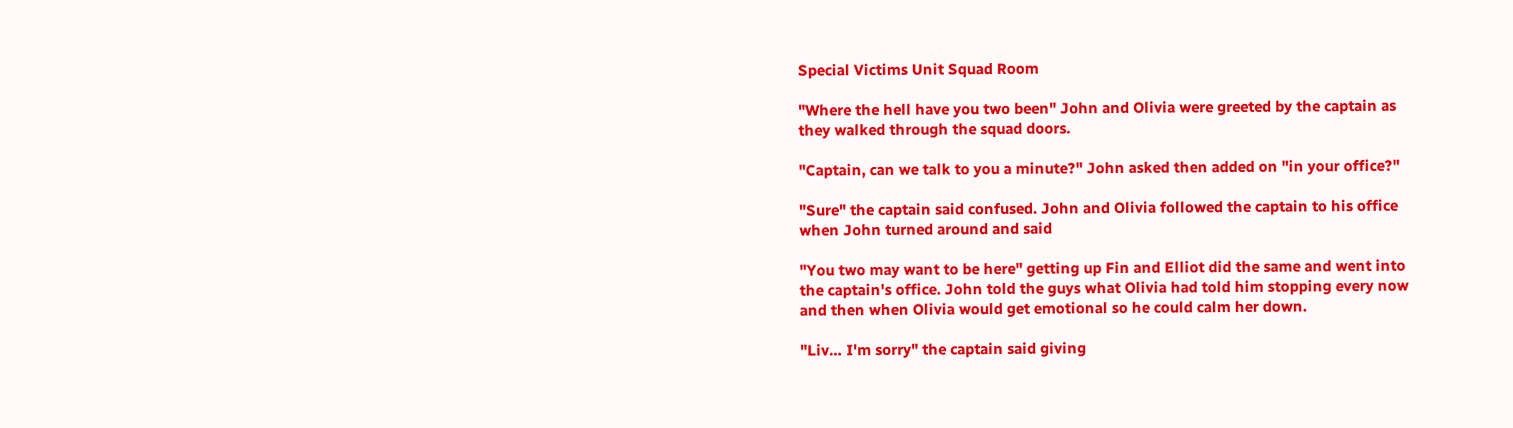Special Victims Unit Squad Room

"Where the hell have you two been" John and Olivia were greeted by the captain as they walked through the squad doors.

"Captain, can we talk to you a minute?" John asked then added on "in your office?"

"Sure" the captain said confused. John and Olivia followed the captain to his office when John turned around and said

"You two may want to be here" getting up Fin and Elliot did the same and went into the captain's office. John told the guys what Olivia had told him stopping every now and then when Olivia would get emotional so he could calm her down.

"Liv… I'm sorry" the captain said giving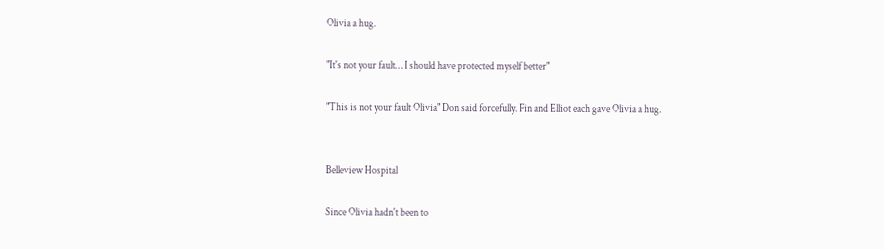Olivia a hug.

"It's not your fault… I should have protected myself better"

"This is not your fault Olivia" Don said forcefully. Fin and Elliot each gave Olivia a hug.


Belleview Hospital

Since Olivia hadn't been to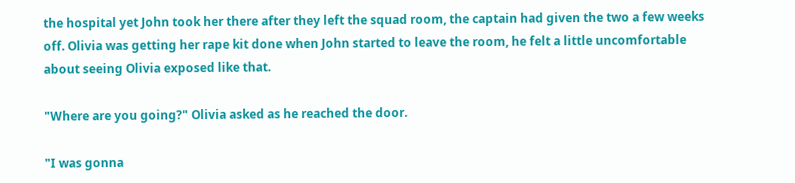the hospital yet John took her there after they left the squad room, the captain had given the two a few weeks off. Olivia was getting her rape kit done when John started to leave the room, he felt a little uncomfortable about seeing Olivia exposed like that.

"Where are you going?" Olivia asked as he reached the door.

"I was gonna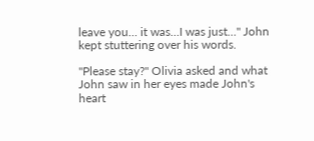leave you… it was…I was just…" John kept stuttering over his words.

"Please stay?" Olivia asked and what John saw in her eyes made John's heart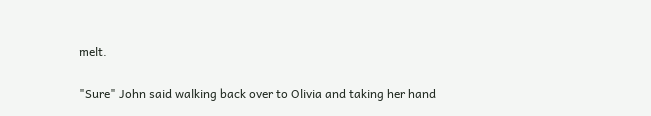melt.

"Sure" John said walking back over to Olivia and taking her hand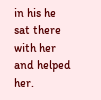in his he sat there with her and helped her.